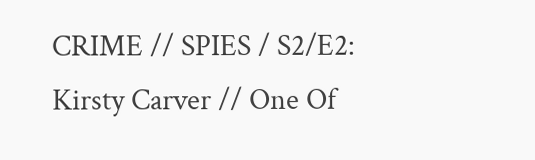CRIME // SPIES / S2/E2: Kirsty Carver // One Of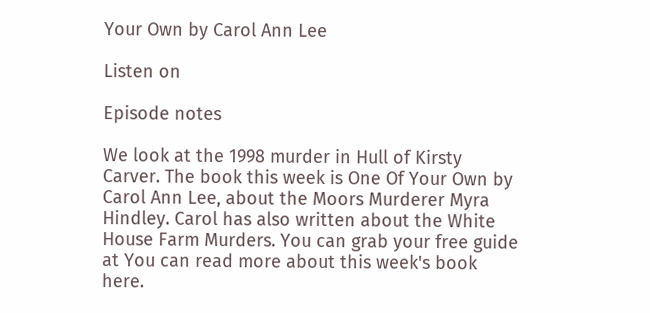Your Own by Carol Ann Lee

Listen on

Episode notes

We look at the 1998 murder in Hull of Kirsty Carver. The book this week is One Of Your Own by Carol Ann Lee, about the Moors Murderer Myra Hindley. Carol has also written about the White House Farm Murders. You can grab your free guide at You can read more about this week's book here.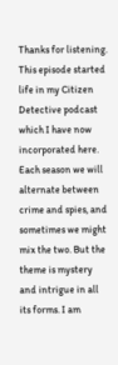Thanks for listening. This episode started life in my Citizen Detective podcast which I have now incorporated here. Each season we will alternate between crime and spies, and sometimes we might mix the two. But the theme is mystery and intrigue in all its forms. I am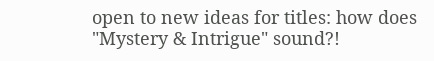open to new ideas for titles: how does "Mystery & Intrigue" sound?!